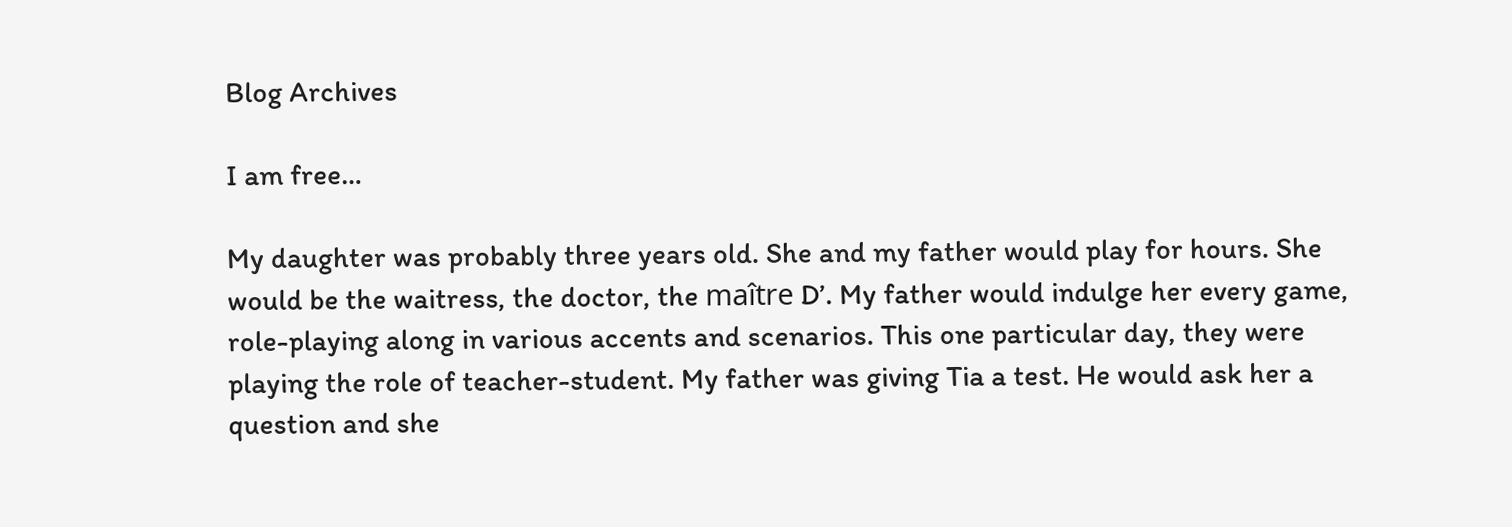Blog Archives

I am free…

My daughter was probably three years old. She and my father would play for hours. She would be the waitress, the doctor, the maître D’. My father would indulge her every game, role-playing along in various accents and scenarios. This one particular day, they were playing the role of teacher-student. My father was giving Tia a test. He would ask her a question and she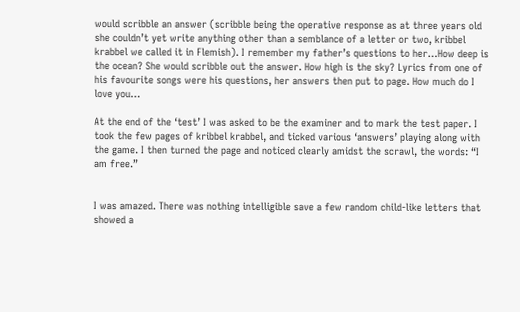would scribble an answer (scribble being the operative response as at three years old she couldn’t yet write anything other than a semblance of a letter or two, kribbel krabbel we called it in Flemish). I remember my father’s questions to her…How deep is the ocean? She would scribble out the answer. How high is the sky? Lyrics from one of his favourite songs were his questions, her answers then put to page. How much do I love you…

At the end of the ‘test’ I was asked to be the examiner and to mark the test paper. I took the few pages of kribbel krabbel, and ticked various ‘answers’ playing along with the game. I then turned the page and noticed clearly amidst the scrawl, the words: “I am free.”


I was amazed. There was nothing intelligible save a few random child-like letters that showed a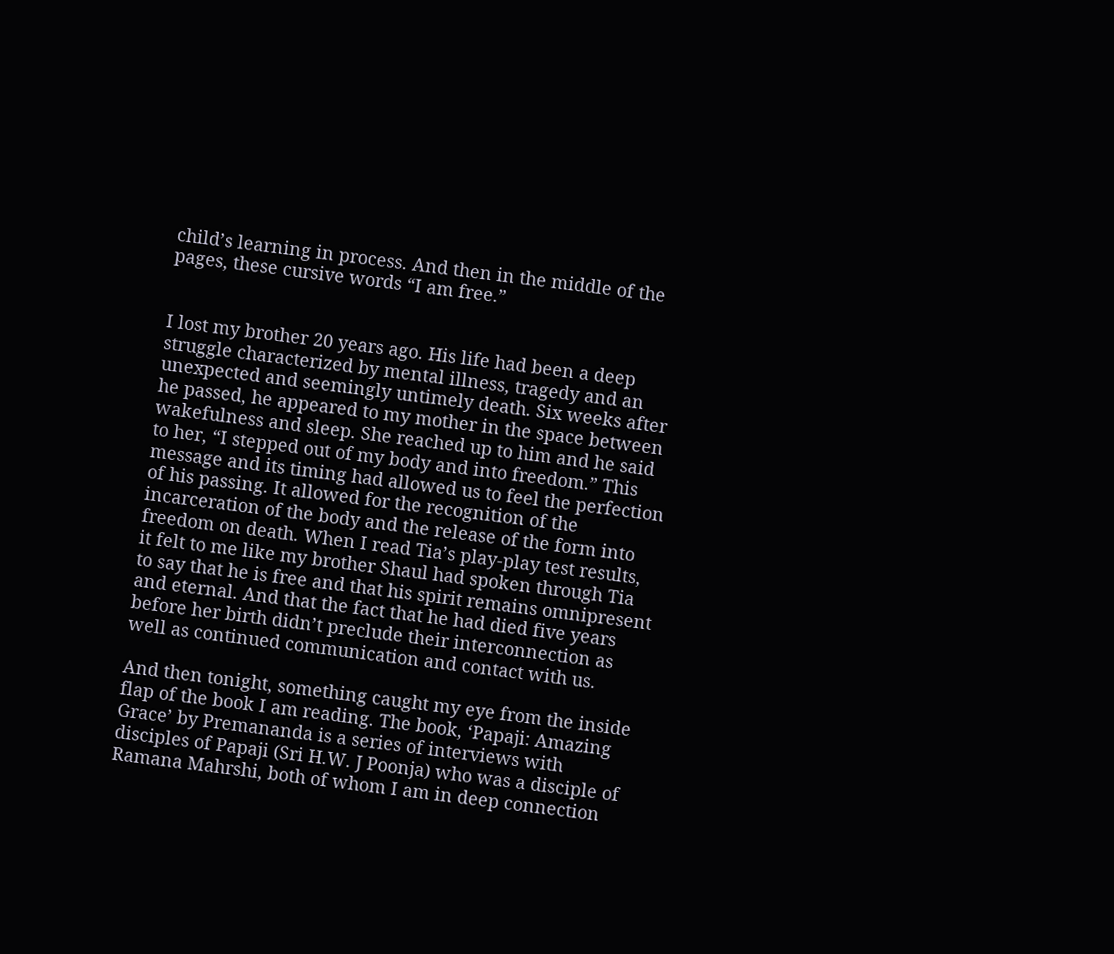child’s learning in process. And then in the middle of the pages, these cursive words “I am free.”


I lost my brother 20 years ago. His life had been a deep struggle characterized by mental illness, tragedy and an unexpected and seemingly untimely death. Six weeks after he passed, he appeared to my mother in the space between wakefulness and sleep. She reached up to him and he said to her, “I stepped out of my body and into freedom.” This message and its timing had allowed us to feel the perfection of his passing. It allowed for the recognition of the incarceration of the body and the release of the form into freedom on death. When I read Tia’s play-play test results, it felt to me like my brother Shaul had spoken through Tia to say that he is free and that his spirit remains omnipresent and eternal. And that the fact that he had died five years before her birth didn’t preclude their interconnection as well as continued communication and contact with us.

And then tonight, something caught my eye from the inside flap of the book I am reading. The book, ‘Papaji: Amazing Grace’ by Premananda is a series of interviews with disciples of Papaji (Sri H.W. J Poonja) who was a disciple of Ramana Mahrshi, both of whom I am in deep connection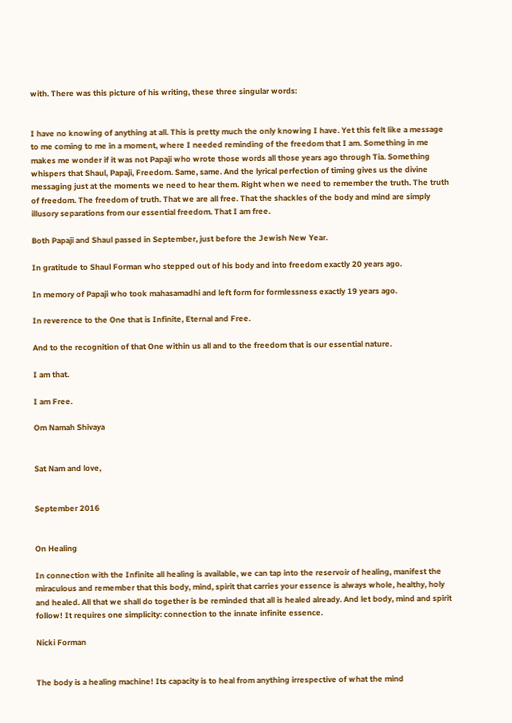with. There was this picture of his writing, these three singular words:


I have no knowing of anything at all. This is pretty much the only knowing I have. Yet this felt like a message to me coming to me in a moment, where I needed reminding of the freedom that I am. Something in me makes me wonder if it was not Papaji who wrote those words all those years ago through Tia. Something whispers that Shaul, Papaji, Freedom. Same, same. And the lyrical perfection of timing gives us the divine messaging just at the moments we need to hear them. Right when we need to remember the truth. The truth of freedom. The freedom of truth. That we are all free. That the shackles of the body and mind are simply illusory separations from our essential freedom. That I am free.

Both Papaji and Shaul passed in September, just before the Jewish New Year.

In gratitude to Shaul Forman who stepped out of his body and into freedom exactly 20 years ago.

In memory of Papaji who took mahasamadhi and left form for formlessness exactly 19 years ago.

In reverence to the One that is Infinite, Eternal and Free.

And to the recognition of that One within us all and to the freedom that is our essential nature.

I am that.

I am Free.

Om Namah Shivaya


Sat Nam and love,


September 2016


On Healing

In connection with the Infinite all healing is available, we can tap into the reservoir of healing, manifest the miraculous and remember that this body, mind, spirit that carries your essence is always whole, healthy, holy and healed. All that we shall do together is be reminded that all is healed already. And let body, mind and spirit follow! It requires one simplicity: connection to the innate infinite essence.

Nicki Forman


The body is a healing machine! Its capacity is to heal from anything irrespective of what the mind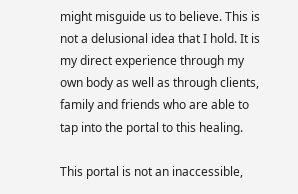might misguide us to believe. This is not a delusional idea that I hold. It is my direct experience through my own body as well as through clients, family and friends who are able to tap into the portal to this healing.

This portal is not an inaccessible,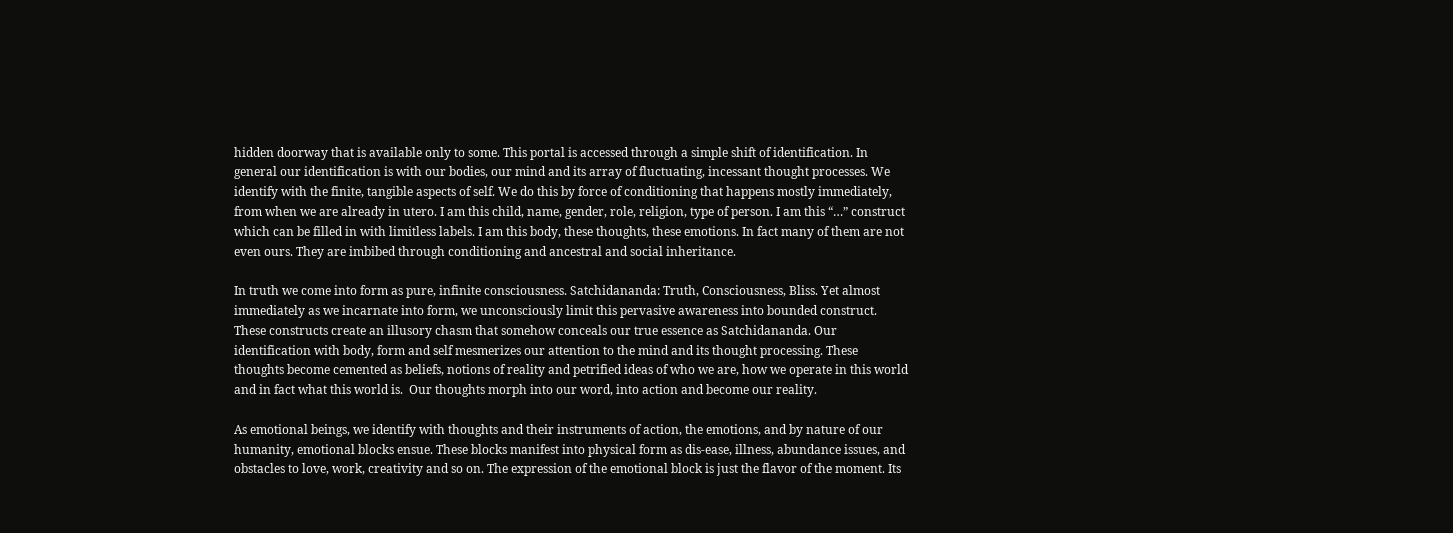hidden doorway that is available only to some. This portal is accessed through a simple shift of identification. In general our identification is with our bodies, our mind and its array of fluctuating, incessant thought processes. We identify with the finite, tangible aspects of self. We do this by force of conditioning that happens mostly immediately, from when we are already in utero. I am this child, name, gender, role, religion, type of person. I am this “…” construct which can be filled in with limitless labels. I am this body, these thoughts, these emotions. In fact many of them are not even ours. They are imbibed through conditioning and ancestral and social inheritance.

In truth we come into form as pure, infinite consciousness. Satchidananda: Truth, Consciousness, Bliss. Yet almost immediately as we incarnate into form, we unconsciously limit this pervasive awareness into bounded construct. These constructs create an illusory chasm that somehow conceals our true essence as Satchidananda. Our identification with body, form and self mesmerizes our attention to the mind and its thought processing. These thoughts become cemented as beliefs, notions of reality and petrified ideas of who we are, how we operate in this world and in fact what this world is.  Our thoughts morph into our word, into action and become our reality.

As emotional beings, we identify with thoughts and their instruments of action, the emotions, and by nature of our humanity, emotional blocks ensue. These blocks manifest into physical form as dis-ease, illness, abundance issues, and obstacles to love, work, creativity and so on. The expression of the emotional block is just the flavor of the moment. Its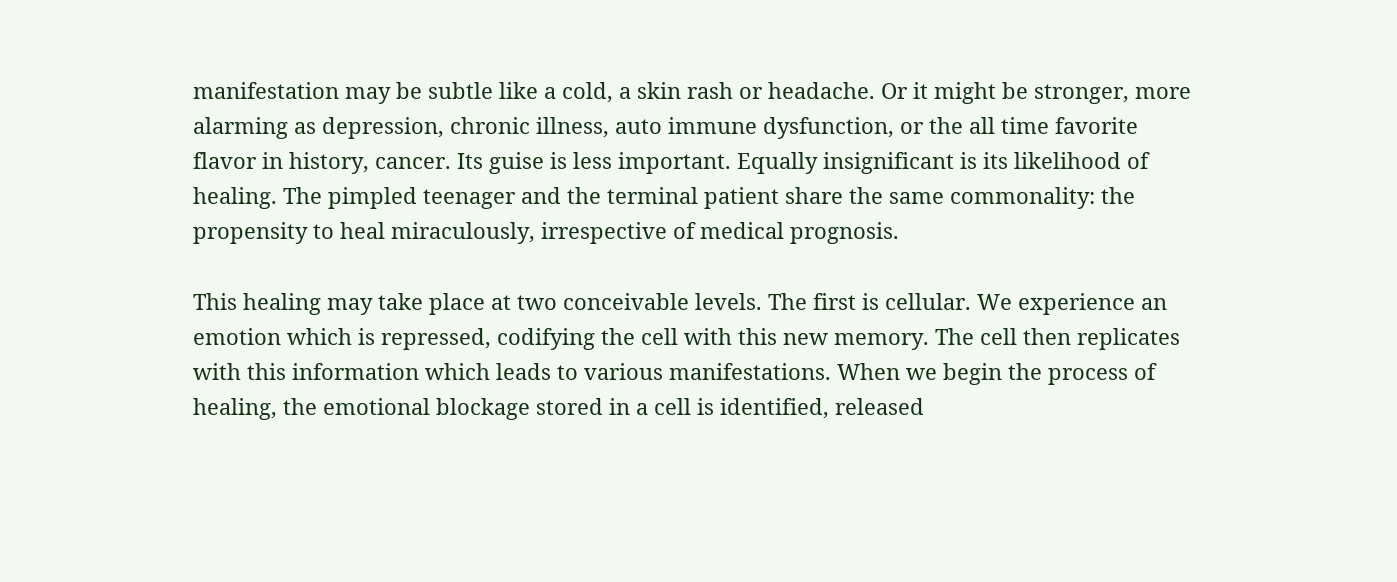manifestation may be subtle like a cold, a skin rash or headache. Or it might be stronger, more alarming as depression, chronic illness, auto immune dysfunction, or the all time favorite flavor in history, cancer. Its guise is less important. Equally insignificant is its likelihood of healing. The pimpled teenager and the terminal patient share the same commonality: the propensity to heal miraculously, irrespective of medical prognosis.

This healing may take place at two conceivable levels. The first is cellular. We experience an emotion which is repressed, codifying the cell with this new memory. The cell then replicates with this information which leads to various manifestations. When we begin the process of healing, the emotional blockage stored in a cell is identified, released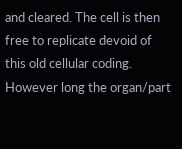and cleared. The cell is then free to replicate devoid of this old cellular coding. However long the organ/part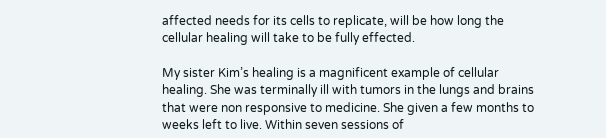affected needs for its cells to replicate, will be how long the cellular healing will take to be fully effected.

My sister Kim’s healing is a magnificent example of cellular healing. She was terminally ill with tumors in the lungs and brains that were non responsive to medicine. She given a few months to weeks left to live. Within seven sessions of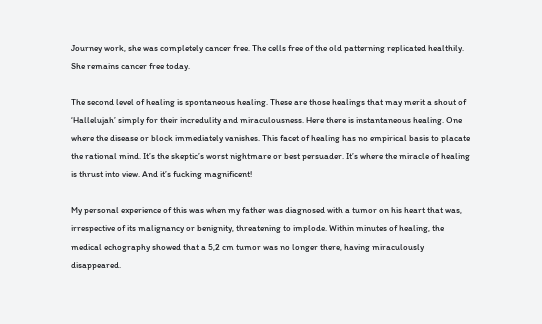Journey work, she was completely cancer free. The cells free of the old patterning replicated healthily. She remains cancer free today.

The second level of healing is spontaneous healing. These are those healings that may merit a shout of ‘Hallelujah’ simply for their incredulity and miraculousness. Here there is instantaneous healing. One where the disease or block immediately vanishes. This facet of healing has no empirical basis to placate the rational mind. It’s the skeptic’s worst nightmare or best persuader. It’s where the miracle of healing is thrust into view. And it’s fucking magnificent!

My personal experience of this was when my father was diagnosed with a tumor on his heart that was, irrespective of its malignancy or benignity, threatening to implode. Within minutes of healing, the medical echography showed that a 5,2 cm tumor was no longer there, having miraculously disappeared.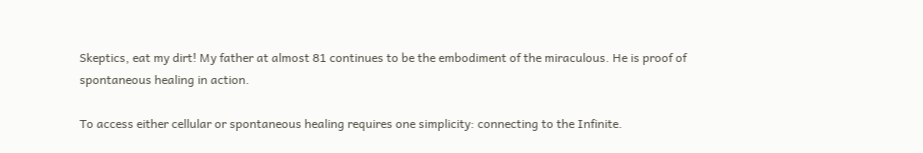Skeptics, eat my dirt! My father at almost 81 continues to be the embodiment of the miraculous. He is proof of spontaneous healing in action.

To access either cellular or spontaneous healing requires one simplicity: connecting to the Infinite.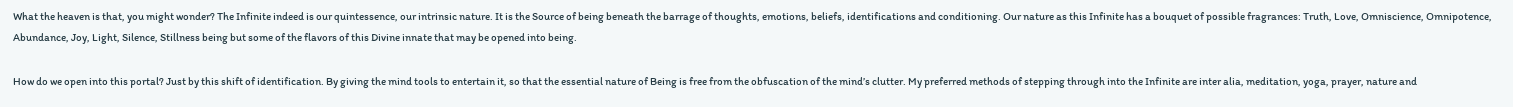What the heaven is that, you might wonder? The Infinite indeed is our quintessence, our intrinsic nature. It is the Source of being beneath the barrage of thoughts, emotions, beliefs, identifications and conditioning. Our nature as this Infinite has a bouquet of possible fragrances: Truth, Love, Omniscience, Omnipotence, Abundance, Joy, Light, Silence, Stillness being but some of the flavors of this Divine innate that may be opened into being.

How do we open into this portal? Just by this shift of identification. By giving the mind tools to entertain it, so that the essential nature of Being is free from the obfuscation of the mind’s clutter. My preferred methods of stepping through into the Infinite are inter alia, meditation, yoga, prayer, nature and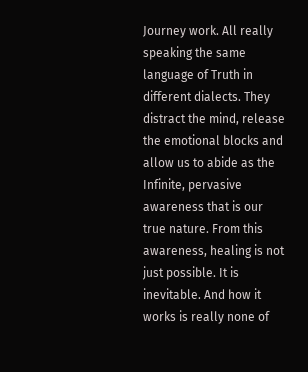Journey work. All really speaking the same language of Truth in different dialects. They distract the mind, release the emotional blocks and allow us to abide as the Infinite, pervasive awareness that is our true nature. From this awareness, healing is not just possible. It is inevitable. And how it works is really none of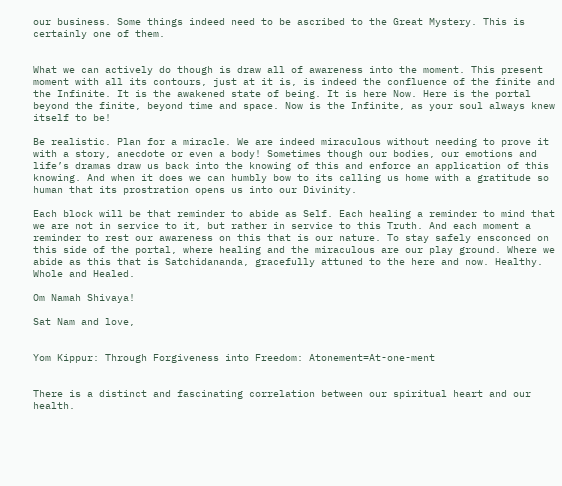our business. Some things indeed need to be ascribed to the Great Mystery. This is certainly one of them.


What we can actively do though is draw all of awareness into the moment. This present moment with all its contours, just at it is, is indeed the confluence of the finite and the Infinite. It is the awakened state of being. It is here Now. Here is the portal beyond the finite, beyond time and space. Now is the Infinite, as your soul always knew itself to be!

Be realistic. Plan for a miracle. We are indeed miraculous without needing to prove it with a story, anecdote or even a body! Sometimes though our bodies, our emotions and life’s dramas draw us back into the knowing of this and enforce an application of this knowing. And when it does we can humbly bow to its calling us home with a gratitude so human that its prostration opens us into our Divinity.

Each block will be that reminder to abide as Self. Each healing a reminder to mind that we are not in service to it, but rather in service to this Truth. And each moment a reminder to rest our awareness on this that is our nature. To stay safely ensconced on this side of the portal, where healing and the miraculous are our play ground. Where we abide as this that is Satchidananda, gracefully attuned to the here and now. Healthy. Whole and Healed.

Om Namah Shivaya!

Sat Nam and love,


Yom Kippur: Through Forgiveness into Freedom: Atonement=At-one-ment


There is a distinct and fascinating correlation between our spiritual heart and our health.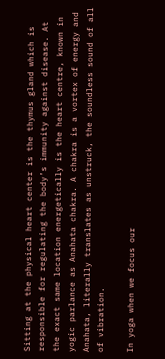Sitting at the physical heart center is the thymus gland which is responsible for regulating the body’s immunity against disease. At the exact same location energetically is the heart centre, known in yogic parlance as Anahata chakra. A chakra is a vortex of energy and Anahata, literally translates as unstruck, the soundless sound of all of vibration.

In yoga when we focus our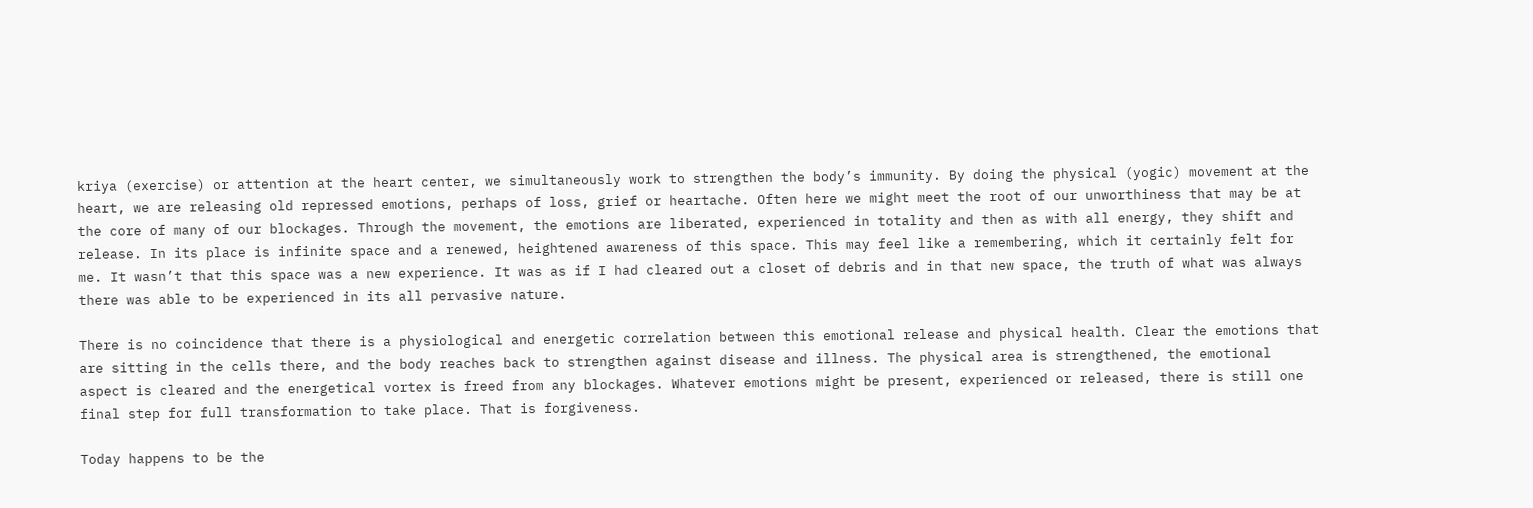kriya (exercise) or attention at the heart center, we simultaneously work to strengthen the body’s immunity. By doing the physical (yogic) movement at the heart, we are releasing old repressed emotions, perhaps of loss, grief or heartache. Often here we might meet the root of our unworthiness that may be at the core of many of our blockages. Through the movement, the emotions are liberated, experienced in totality and then as with all energy, they shift and release. In its place is infinite space and a renewed, heightened awareness of this space. This may feel like a remembering, which it certainly felt for me. It wasn’t that this space was a new experience. It was as if I had cleared out a closet of debris and in that new space, the truth of what was always there was able to be experienced in its all pervasive nature.

There is no coincidence that there is a physiological and energetic correlation between this emotional release and physical health. Clear the emotions that are sitting in the cells there, and the body reaches back to strengthen against disease and illness. The physical area is strengthened, the emotional aspect is cleared and the energetical vortex is freed from any blockages. Whatever emotions might be present, experienced or released, there is still one final step for full transformation to take place. That is forgiveness.

Today happens to be the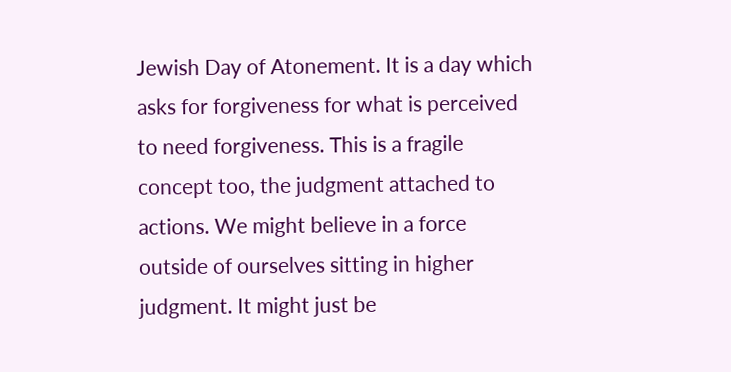Jewish Day of Atonement. It is a day which asks for forgiveness for what is perceived to need forgiveness. This is a fragile concept too, the judgment attached to actions. We might believe in a force outside of ourselves sitting in higher judgment. It might just be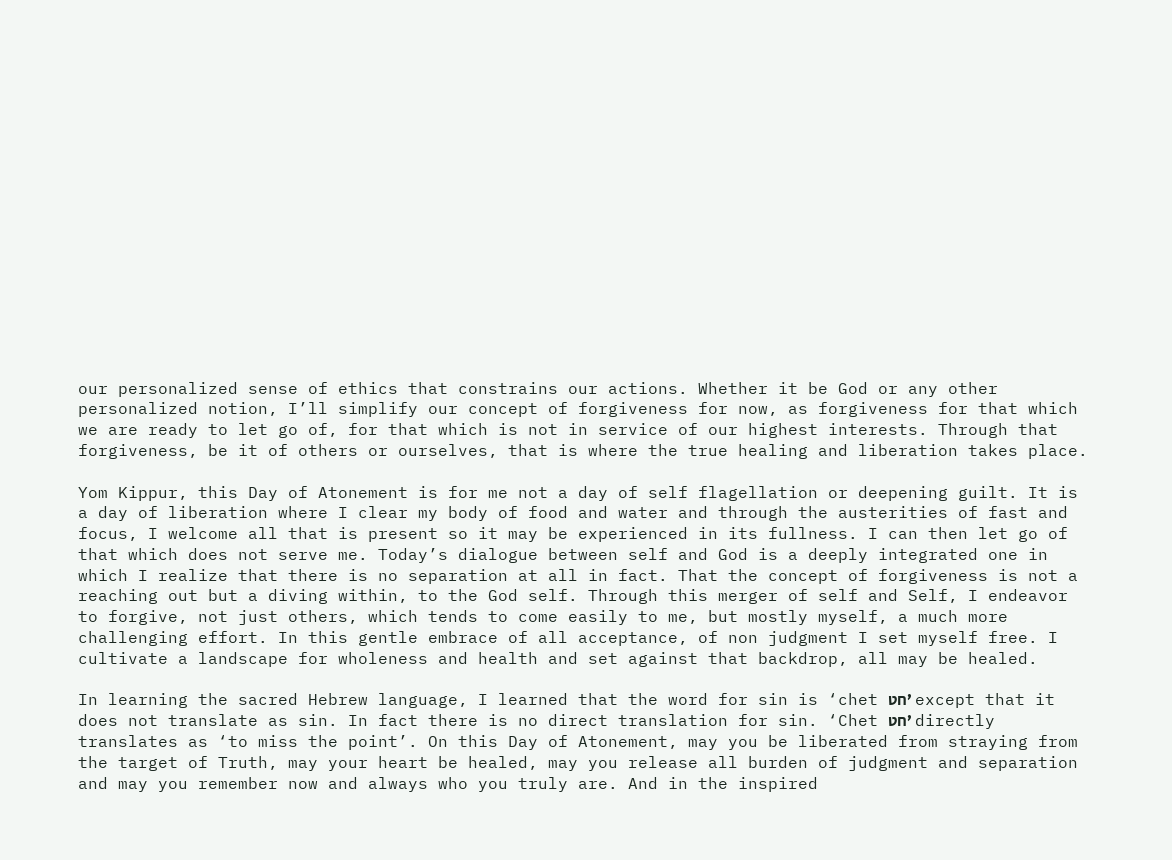our personalized sense of ethics that constrains our actions. Whether it be God or any other personalized notion, I’ll simplify our concept of forgiveness for now, as forgiveness for that which we are ready to let go of, for that which is not in service of our highest interests. Through that forgiveness, be it of others or ourselves, that is where the true healing and liberation takes place.

Yom Kippur, this Day of Atonement is for me not a day of self flagellation or deepening guilt. It is a day of liberation where I clear my body of food and water and through the austerities of fast and focus, I welcome all that is present so it may be experienced in its fullness. I can then let go of that which does not serve me. Today’s dialogue between self and God is a deeply integrated one in which I realize that there is no separation at all in fact. That the concept of forgiveness is not a reaching out but a diving within, to the God self. Through this merger of self and Self, I endeavor to forgive, not just others, which tends to come easily to me, but mostly myself, a much more challenging effort. In this gentle embrace of all acceptance, of non judgment I set myself free. I cultivate a landscape for wholeness and health and set against that backdrop, all may be healed.

In learning the sacred Hebrew language, I learned that the word for sin is ‘chet חט’ except that it does not translate as sin. In fact there is no direct translation for sin. ‘Chet חט’ directly translates as ‘to miss the point’. On this Day of Atonement, may you be liberated from straying from the target of Truth, may your heart be healed, may you release all burden of judgment and separation and may you remember now and always who you truly are. And in the inspired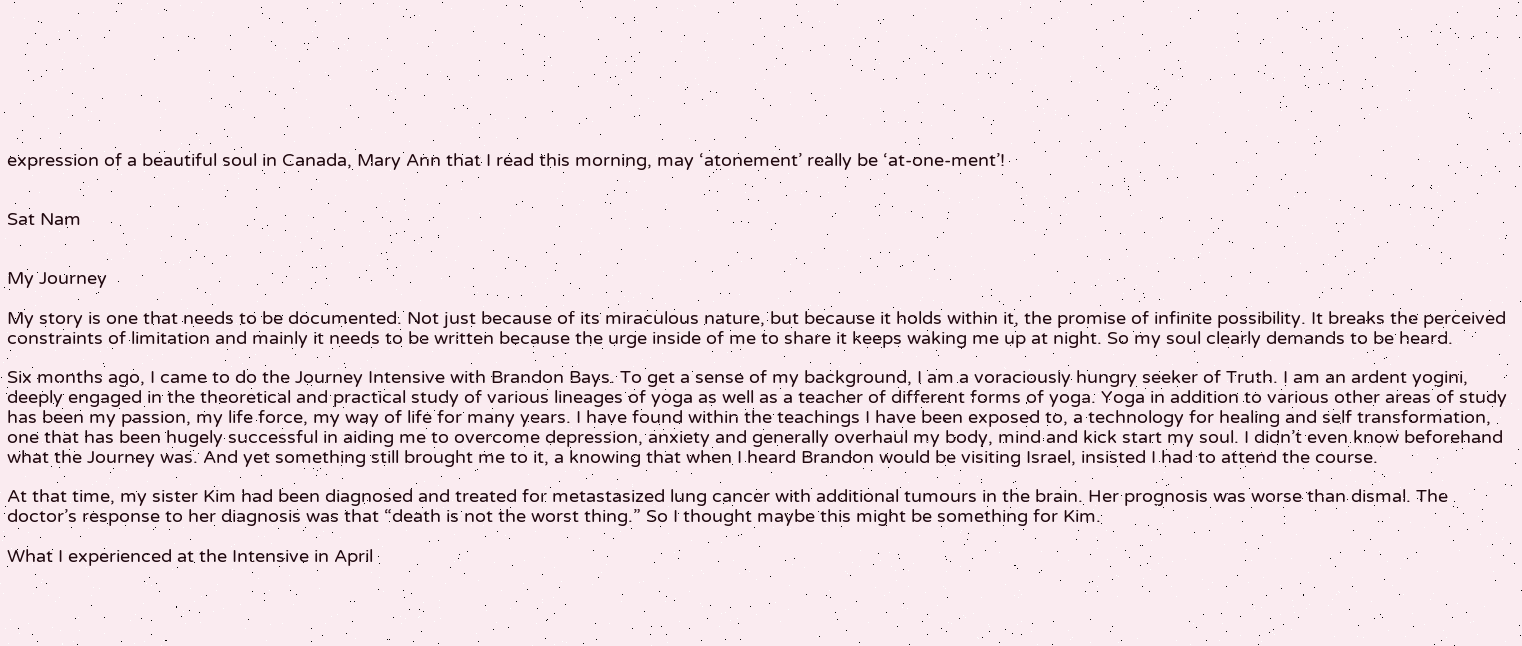expression of a beautiful soul in Canada, Mary Ann that I read this morning, may ‘atonement’ really be ‘at-one-ment’!


Sat Nam


My Journey

My story is one that needs to be documented. Not just because of its miraculous nature, but because it holds within it, the promise of infinite possibility. It breaks the perceived constraints of limitation and mainly it needs to be written because the urge inside of me to share it keeps waking me up at night. So my soul clearly demands to be heard.

Six months ago, I came to do the Journey Intensive with Brandon Bays. To get a sense of my background, I am a voraciously hungry seeker of Truth. I am an ardent yogini, deeply engaged in the theoretical and practical study of various lineages of yoga as well as a teacher of different forms of yoga. Yoga in addition to various other areas of study has been my passion, my life force, my way of life for many years. I have found within the teachings I have been exposed to, a technology for healing and self transformation, one that has been hugely successful in aiding me to overcome depression, anxiety and generally overhaul my body, mind and kick start my soul. I didn’t even know beforehand what the Journey was. And yet something still brought me to it, a knowing that when I heard Brandon would be visiting Israel, insisted I had to attend the course.

At that time, my sister Kim had been diagnosed and treated for metastasized lung cancer with additional tumours in the brain. Her prognosis was worse than dismal. The doctor’s response to her diagnosis was that “death is not the worst thing.” So I thought maybe this might be something for Kim.

What I experienced at the Intensive in April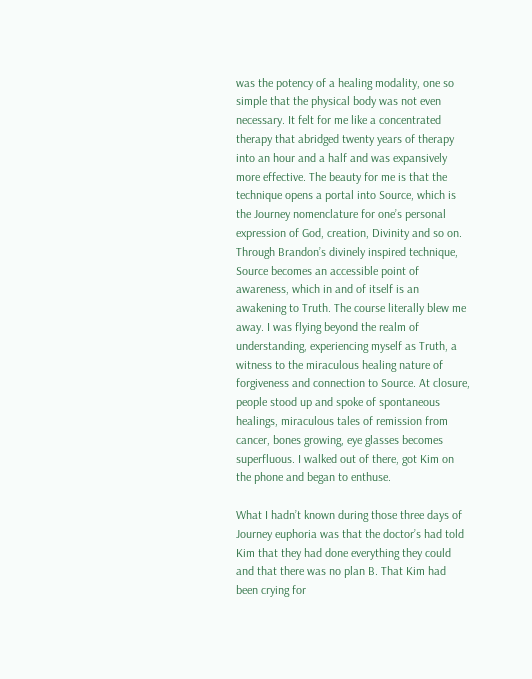was the potency of a healing modality, one so simple that the physical body was not even necessary. It felt for me like a concentrated therapy that abridged twenty years of therapy into an hour and a half and was expansively more effective. The beauty for me is that the technique opens a portal into Source, which is the Journey nomenclature for one’s personal expression of God, creation, Divinity and so on. Through Brandon’s divinely inspired technique, Source becomes an accessible point of awareness, which in and of itself is an awakening to Truth. The course literally blew me away. I was flying beyond the realm of understanding, experiencing myself as Truth, a witness to the miraculous healing nature of forgiveness and connection to Source. At closure, people stood up and spoke of spontaneous healings, miraculous tales of remission from cancer, bones growing, eye glasses becomes superfluous. I walked out of there, got Kim on the phone and began to enthuse.

What I hadn’t known during those three days of Journey euphoria was that the doctor’s had told Kim that they had done everything they could and that there was no plan B. That Kim had been crying for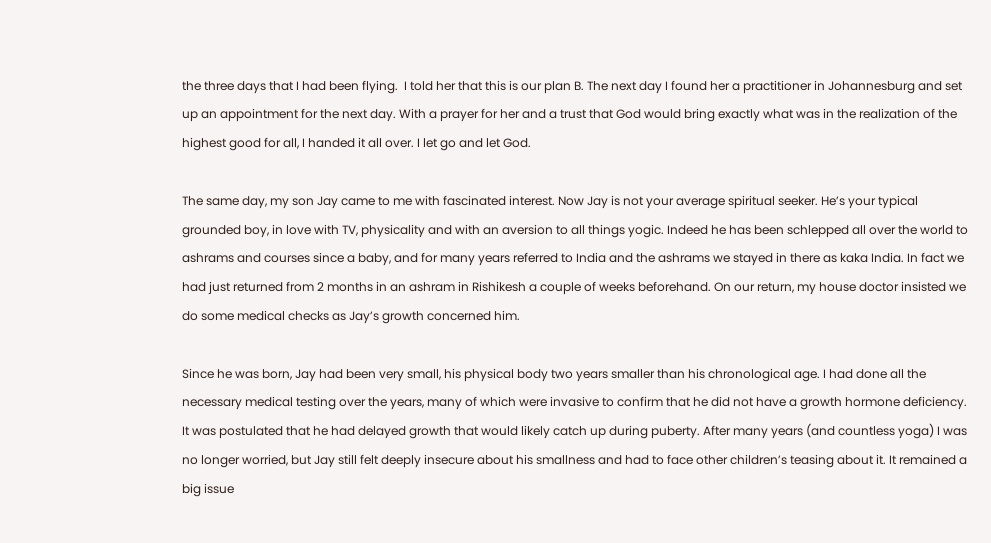the three days that I had been flying.  I told her that this is our plan B. The next day I found her a practitioner in Johannesburg and set up an appointment for the next day. With a prayer for her and a trust that God would bring exactly what was in the realization of the highest good for all, I handed it all over. I let go and let God.

The same day, my son Jay came to me with fascinated interest. Now Jay is not your average spiritual seeker. He’s your typical grounded boy, in love with TV, physicality and with an aversion to all things yogic. Indeed he has been schlepped all over the world to ashrams and courses since a baby, and for many years referred to India and the ashrams we stayed in there as kaka India. In fact we had just returned from 2 months in an ashram in Rishikesh a couple of weeks beforehand. On our return, my house doctor insisted we do some medical checks as Jay’s growth concerned him.

Since he was born, Jay had been very small, his physical body two years smaller than his chronological age. I had done all the necessary medical testing over the years, many of which were invasive to confirm that he did not have a growth hormone deficiency. It was postulated that he had delayed growth that would likely catch up during puberty. After many years (and countless yoga) I was no longer worried, but Jay still felt deeply insecure about his smallness and had to face other children’s teasing about it. It remained a big issue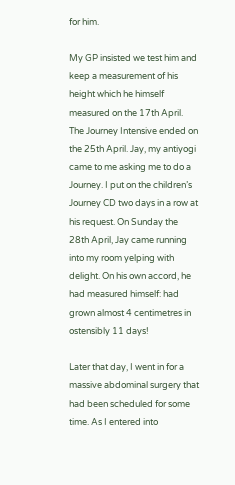for him.

My GP insisted we test him and keep a measurement of his height which he himself measured on the 17th April. The Journey Intensive ended on the 25th April. Jay, my antiyogi came to me asking me to do a Journey. I put on the children’s Journey CD two days in a row at his request. On Sunday the 28th April, Jay came running into my room yelping with delight. On his own accord, he had measured himself: had grown almost 4 centimetres in ostensibly 11 days!

Later that day, I went in for a massive abdominal surgery that had been scheduled for some time. As I entered into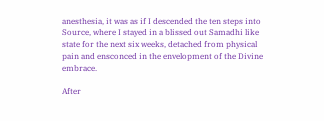anesthesia, it was as if I descended the ten steps into Source, where I stayed in a blissed out Samadhi like state for the next six weeks, detached from physical pain and ensconced in the envelopment of the Divine embrace.

After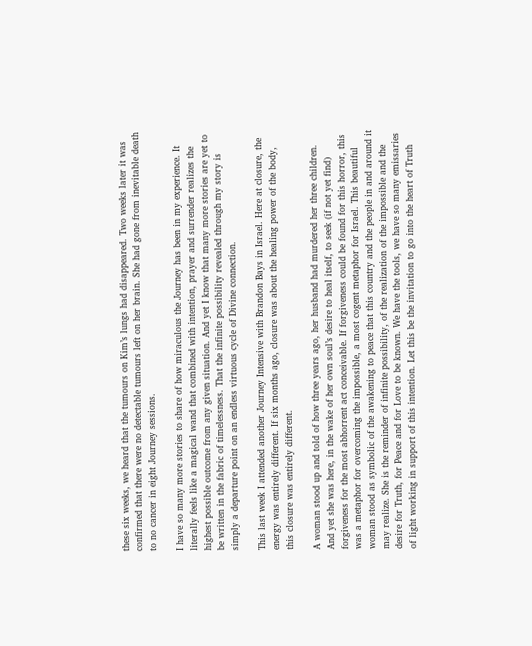these six weeks, we heard that the tumours on Kim’s lungs had disappeared. Two weeks later it was confirmed that there were no detectable tumours left on her brain. She had gone from inevitable death to no cancer in eight Journey sessions.

I have so many more stories to share of how miraculous the Journey has been in my experience. It literally feels like a magical wand that combined with intention, prayer and surrender realizes the highest possible outcome from any given situation. And yet I know that many more stories are yet to be written in the fabric of timelessness. That the infinite possibility revealed through my story is simply a departure point on an endless virtuous cycle of Divine connection.

This last week I attended another Journey Intensive with Brandon Bays in Israel. Here at closure, the energy was entirely different. If six months ago, closure was about the healing power of the body, this closure was entirely different.

A woman stood up and told of how three years ago, her husband had murdered her three children. And yet she was here, in the wake of her own soul’s desire to heal itself, to seek (if not yet find) forgiveness for the most abhorrent act conceivable. If forgiveness could be found for this horror, this was a metaphor for overcoming the impossible, a most cogent metaphor for Israel. This beautiful woman stood as symbolic of the awakening to peace that this country and the people in and around it may realize. She is the reminder of infinite possibility, of the realization of the impossible and the desire for Truth, for Peace and for Love to be known. We have the tools, we have so many emissaries of light working in support of this intention. Let this be the invitation to go into the heart of Truth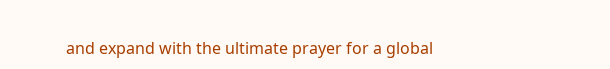and expand with the ultimate prayer for a global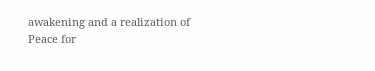awakening and a realization of Peace for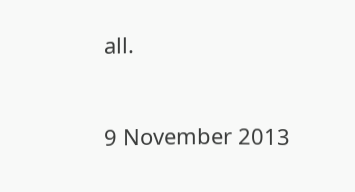all.


9 November 2013